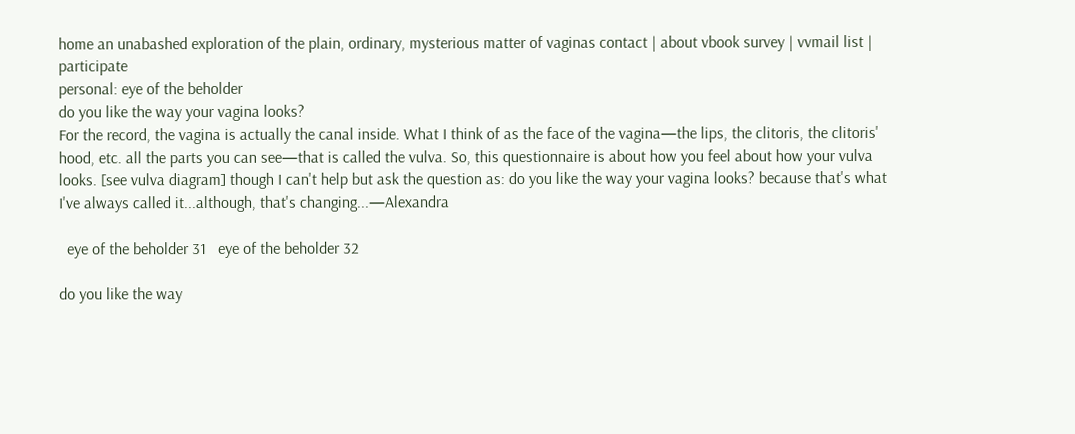home an unabashed exploration of the plain, ordinary, mysterious matter of vaginas contact | about vbook survey | vvmail list | participate
personal: eye of the beholder
do you like the way your vagina looks?
For the record, the vagina is actually the canal inside. What I think of as the face of the vagina—the lips, the clitoris, the clitoris' hood, etc. all the parts you can see—that is called the vulva. So, this questionnaire is about how you feel about how your vulva looks. [see vulva diagram] though I can't help but ask the question as: do you like the way your vagina looks? because that's what I've always called it...although, that's changing...—Alexandra

  eye of the beholder 31   eye of the beholder 32

do you like the way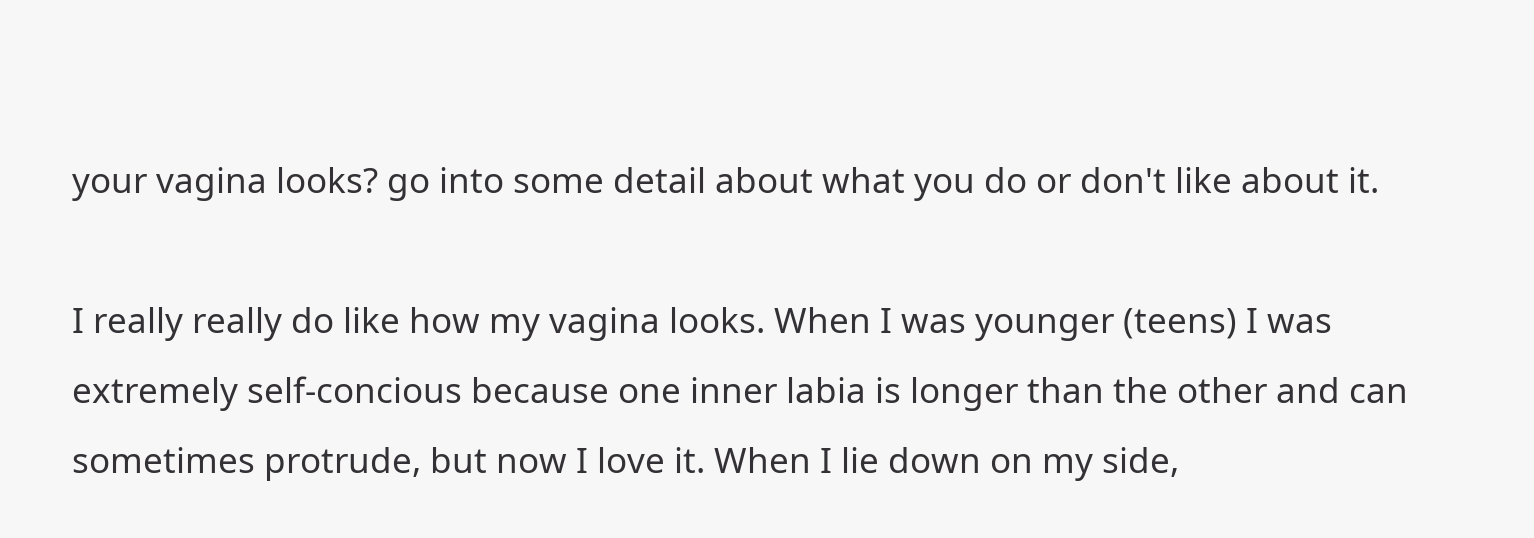your vagina looks? go into some detail about what you do or don't like about it.

I really really do like how my vagina looks. When I was younger (teens) I was extremely self-concious because one inner labia is longer than the other and can sometimes protrude, but now I love it. When I lie down on my side,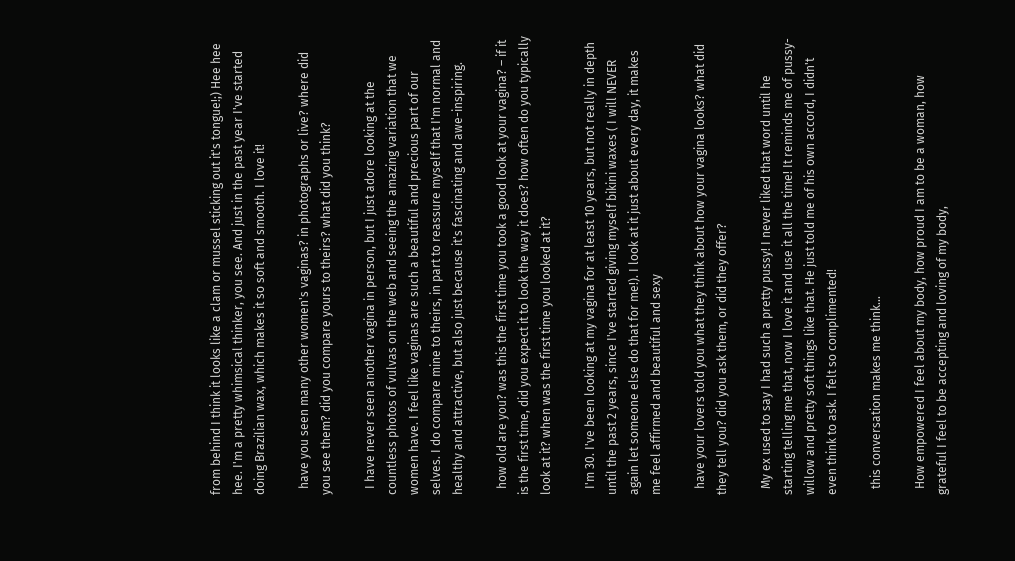from behind I think it looks like a clam or mussel sticking out it's tongue!;) Hee hee hee. I'm a pretty whimsical thinker, you see. And just in the past year I've started doing Brazilian wax, which makes it so soft and smooth. I love it!

  have you seen many other women's vaginas? in photographs or live? where did you see them? did you compare yours to theirs? what did you think?

  I have never seen another vagina in person, but I just adore looking at the countless photos of vulvas on the web and seeing the amazing variation that we women have. I feel like vaginas are such a beautiful and precious part of our selves. I do compare mine to theirs, in part to reassure myself that I'm normal and healthy and attractive, but also just because it's fascinating and awe-inspiring.

  how old are you? was this the first time you took a good look at your vagina? – if it is the first time, did you expect it to look the way it does? how often do you typically look at it? when was the first time you looked at it?

  I'm 30. I've been looking at my vagina for at least 10 years, but not really in depth until the past 2 years, since I've started giving myself bikini waxes ( I will NEVER again let someone else do that for me!). I look at it just about every day, it makes me feel affirmed and beautiful and sexy

  have your lovers told you what they think about how your vagina looks? what did they tell you? did you ask them, or did they offer?

  My ex used to say I had such a pretty pussy! I never liked that word until he starting telling me that, now I love it and use it all the time! It reminds me of pussy-willow and pretty soft things like that. He just told me of his own accord, I didn't even think to ask. I felt so complimented!

  this conversation makes me think...

  How empowered I feel about my body, how proud I am to be a woman, how grateful I feel to be accepting and loving of my body,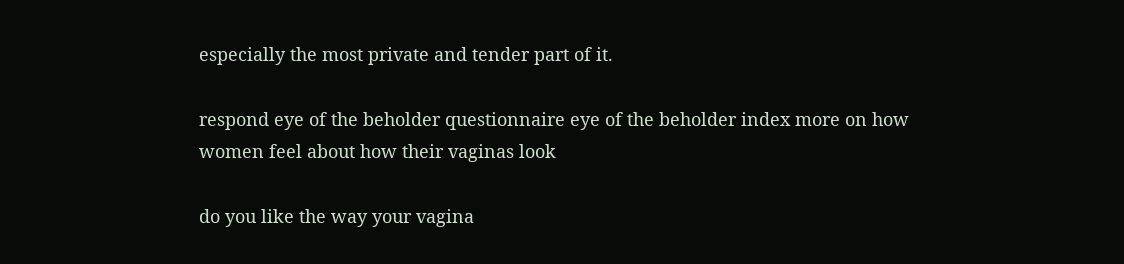especially the most private and tender part of it.

respond eye of the beholder questionnaire eye of the beholder index more on how women feel about how their vaginas look

do you like the way your vagina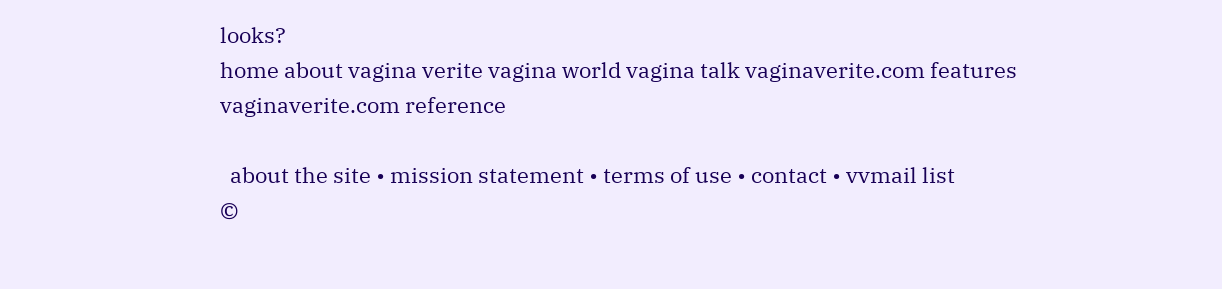looks?
home about vagina verite vagina world vagina talk vaginaverite.com features vaginaverite.com reference

  about the site • mission statement • terms of use • contact • vvmail list
©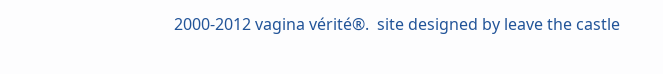2000-2012 vagina vérité®.  site designed by leave the castle